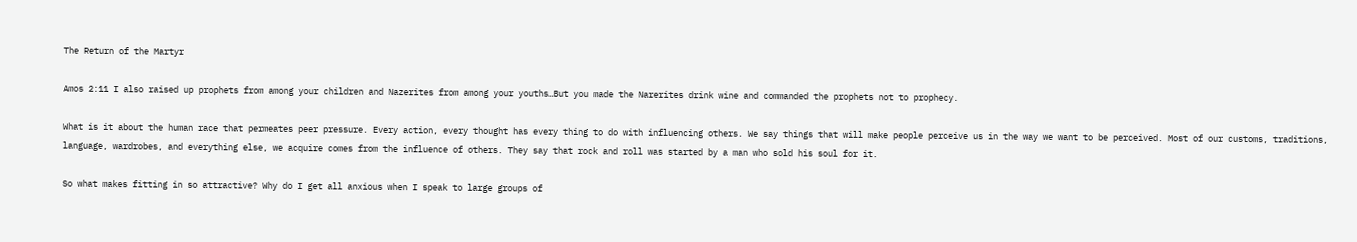The Return of the Martyr

Amos 2:11 I also raised up prophets from among your children and Nazerites from among your youths…But you made the Narerites drink wine and commanded the prophets not to prophecy.

What is it about the human race that permeates peer pressure. Every action, every thought has every thing to do with influencing others. We say things that will make people perceive us in the way we want to be perceived. Most of our customs, traditions, language, wardrobes, and everything else, we acquire comes from the influence of others. They say that rock and roll was started by a man who sold his soul for it.

So what makes fitting in so attractive? Why do I get all anxious when I speak to large groups of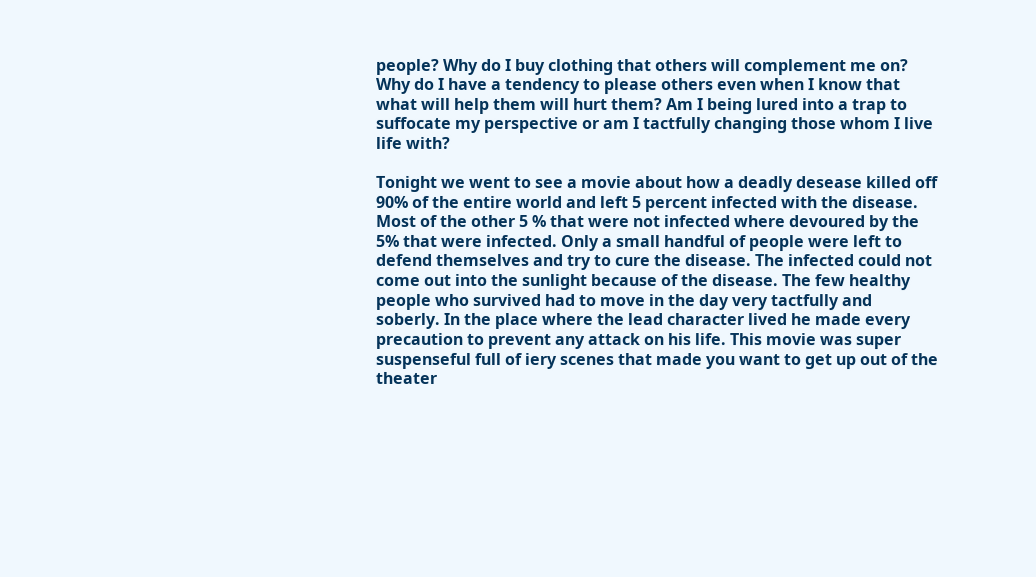people? Why do I buy clothing that others will complement me on? Why do I have a tendency to please others even when I know that what will help them will hurt them? Am I being lured into a trap to suffocate my perspective or am I tactfully changing those whom I live life with?

Tonight we went to see a movie about how a deadly desease killed off 90% of the entire world and left 5 percent infected with the disease. Most of the other 5 % that were not infected where devoured by the 5% that were infected. Only a small handful of people were left to defend themselves and try to cure the disease. The infected could not come out into the sunlight because of the disease. The few healthy people who survived had to move in the day very tactfully and soberly. In the place where the lead character lived he made every precaution to prevent any attack on his life. This movie was super suspenseful full of iery scenes that made you want to get up out of the theater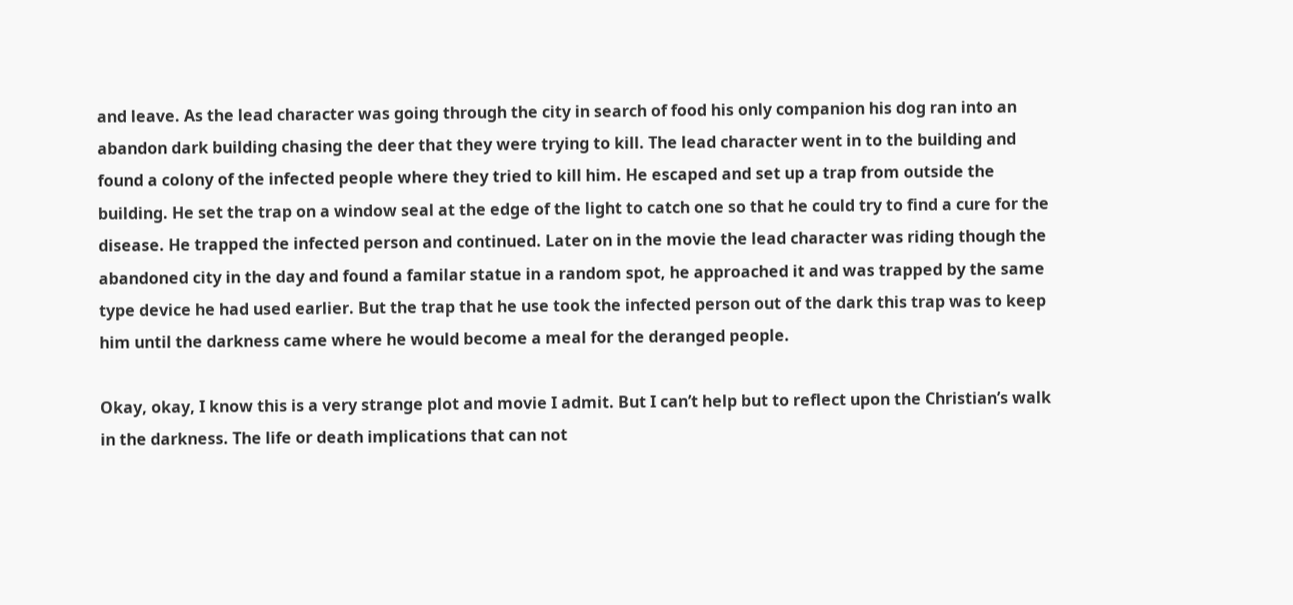and leave. As the lead character was going through the city in search of food his only companion his dog ran into an abandon dark building chasing the deer that they were trying to kill. The lead character went in to the building and found a colony of the infected people where they tried to kill him. He escaped and set up a trap from outside the building. He set the trap on a window seal at the edge of the light to catch one so that he could try to find a cure for the disease. He trapped the infected person and continued. Later on in the movie the lead character was riding though the abandoned city in the day and found a familar statue in a random spot, he approached it and was trapped by the same type device he had used earlier. But the trap that he use took the infected person out of the dark this trap was to keep him until the darkness came where he would become a meal for the deranged people.

Okay, okay, I know this is a very strange plot and movie I admit. But I can’t help but to reflect upon the Christian’s walk in the darkness. The life or death implications that can not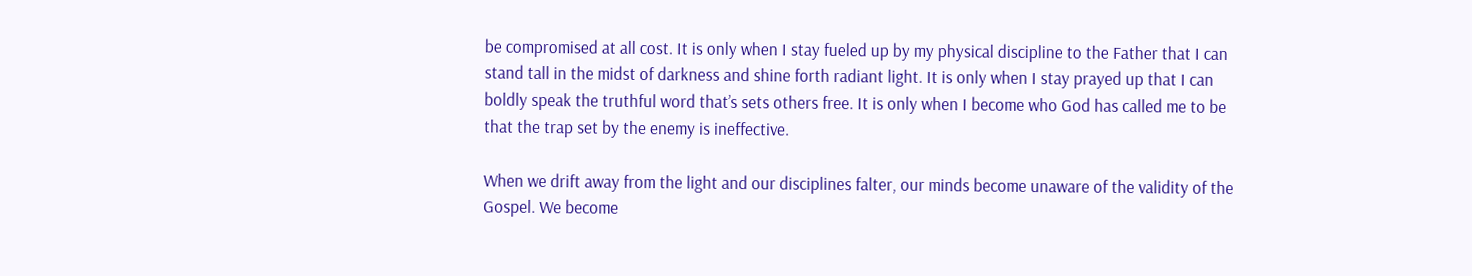be compromised at all cost. It is only when I stay fueled up by my physical discipline to the Father that I can stand tall in the midst of darkness and shine forth radiant light. It is only when I stay prayed up that I can boldly speak the truthful word that’s sets others free. It is only when I become who God has called me to be that the trap set by the enemy is ineffective.

When we drift away from the light and our disciplines falter, our minds become unaware of the validity of the Gospel. We become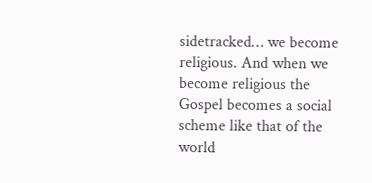sidetracked… we become religious. And when we become religious the Gospel becomes a social scheme like that of the world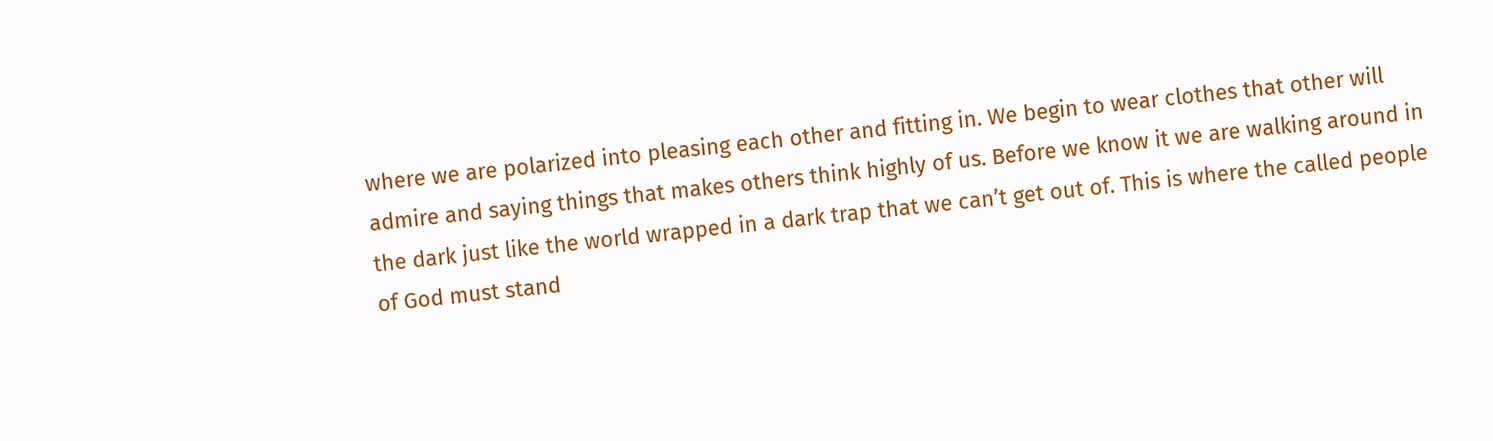where we are polarized into pleasing each other and fitting in. We begin to wear clothes that other will admire and saying things that makes others think highly of us. Before we know it we are walking around in the dark just like the world wrapped in a dark trap that we can’t get out of. This is where the called people of God must stand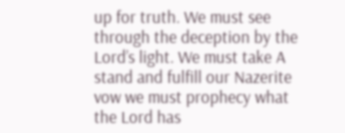up for truth. We must see through the deception by the Lord’s light. We must take A stand and fulfill our Nazerite vow we must prophecy what the Lord has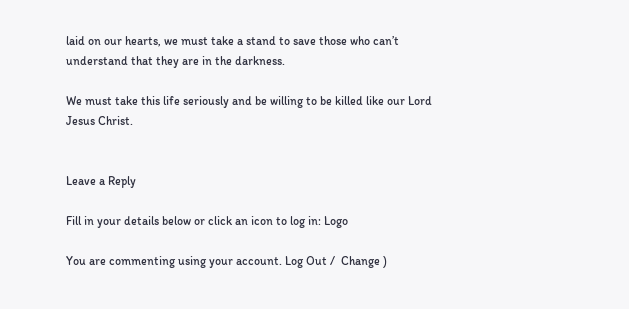laid on our hearts, we must take a stand to save those who can’t understand that they are in the darkness.

We must take this life seriously and be willing to be killed like our Lord Jesus Christ.


Leave a Reply

Fill in your details below or click an icon to log in: Logo

You are commenting using your account. Log Out /  Change )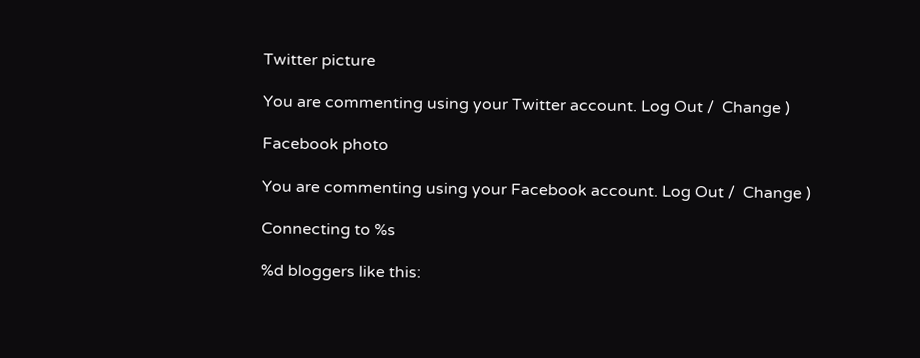Twitter picture

You are commenting using your Twitter account. Log Out /  Change )

Facebook photo

You are commenting using your Facebook account. Log Out /  Change )

Connecting to %s

%d bloggers like this: